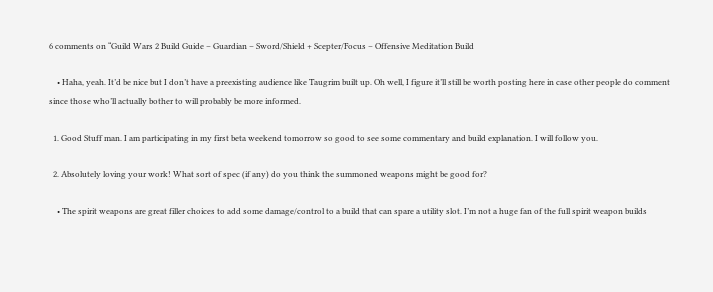6 comments on “Guild Wars 2 Build Guide – Guardian – Sword/Shield + Scepter/Focus – Offensive Meditation Build

    • Haha, yeah. It’d be nice but I don’t have a preexisting audience like Taugrim built up. Oh well, I figure it’ll still be worth posting here in case other people do comment since those who’ll actually bother to will probably be more informed.

  1. Good Stuff man. I am participating in my first beta weekend tomorrow so good to see some commentary and build explanation. I will follow you.

  2. Absolutely loving your work! What sort of spec (if any) do you think the summoned weapons might be good for?

    • The spirit weapons are great filler choices to add some damage/control to a build that can spare a utility slot. I’m not a huge fan of the full spirit weapon builds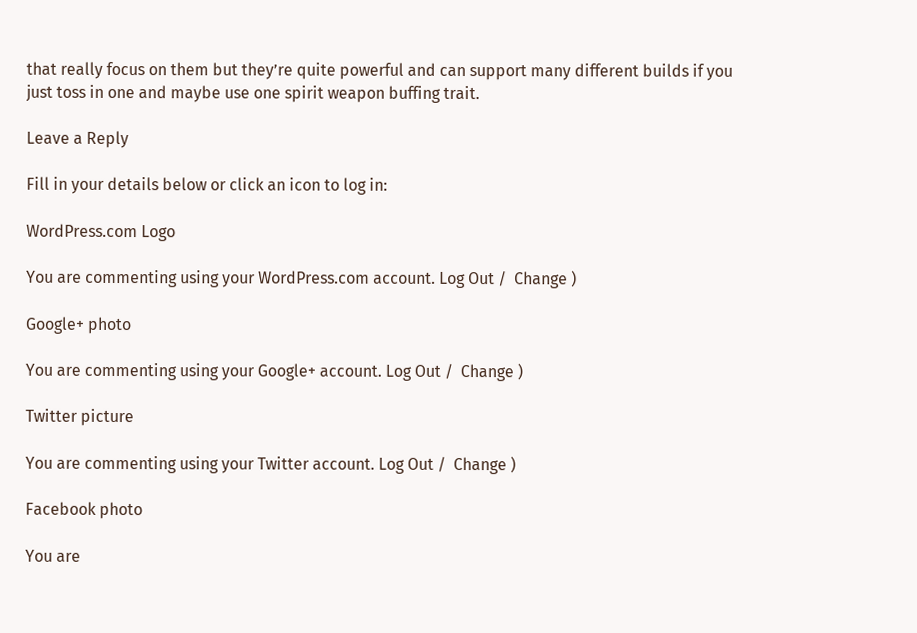that really focus on them but they’re quite powerful and can support many different builds if you just toss in one and maybe use one spirit weapon buffing trait.

Leave a Reply

Fill in your details below or click an icon to log in:

WordPress.com Logo

You are commenting using your WordPress.com account. Log Out /  Change )

Google+ photo

You are commenting using your Google+ account. Log Out /  Change )

Twitter picture

You are commenting using your Twitter account. Log Out /  Change )

Facebook photo

You are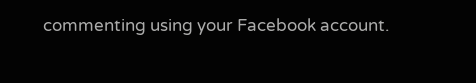commenting using your Facebook account.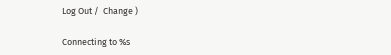Log Out /  Change )

Connecting to %s